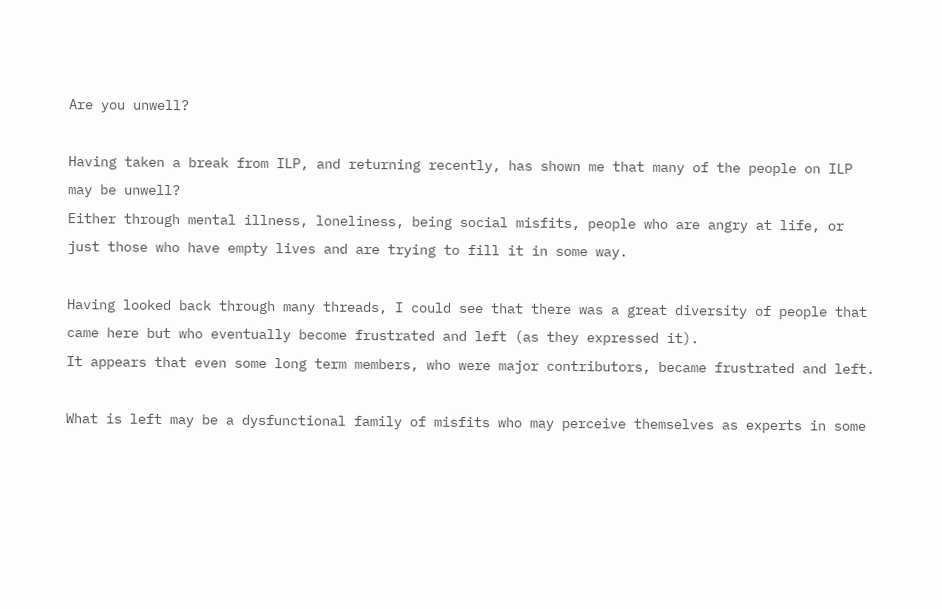Are you unwell?

Having taken a break from ILP, and returning recently, has shown me that many of the people on ILP may be unwell?
Either through mental illness, loneliness, being social misfits, people who are angry at life, or just those who have empty lives and are trying to fill it in some way.

Having looked back through many threads, I could see that there was a great diversity of people that came here but who eventually become frustrated and left (as they expressed it).
It appears that even some long term members, who were major contributors, became frustrated and left.

What is left may be a dysfunctional family of misfits who may perceive themselves as experts in some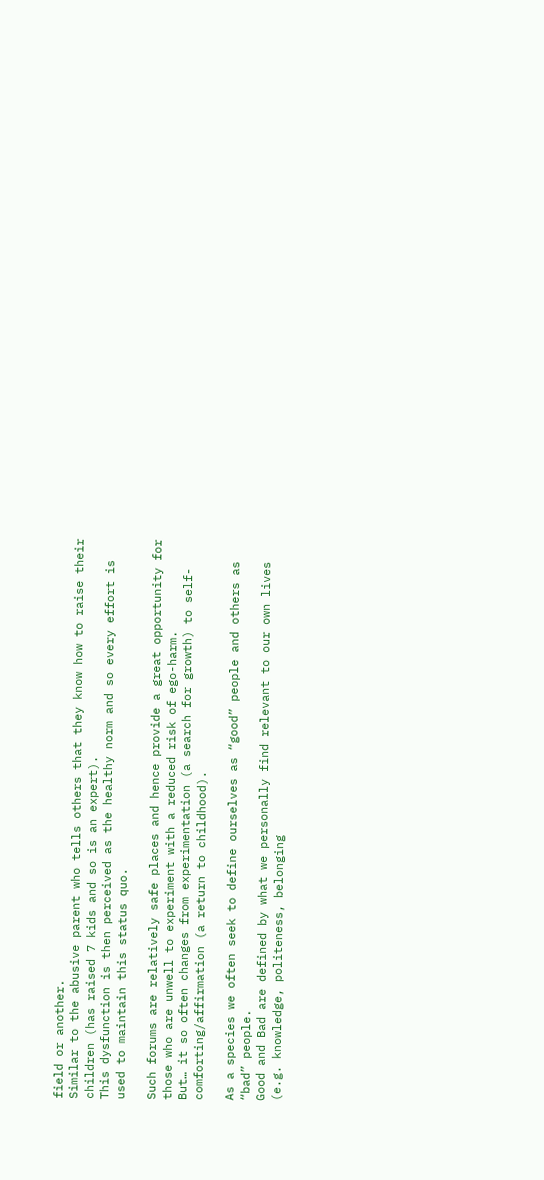field or another.
Similar to the abusive parent who tells others that they know how to raise their children (has raised 7 kids and so is an expert).
This dysfunction is then perceived as the healthy norm and so every effort is used to maintain this status quo.

Such forums are relatively safe places and hence provide a great opportunity for those who are unwell to experiment with a reduced risk of ego-harm.
But… it so often changes from experimentation (a search for growth) to self-comforting/affirmation (a return to childhood).

As a species we often seek to define ourselves as “good” people and others as “bad” people.
Good and Bad are defined by what we personally find relevant to our own lives (e.g. knowledge, politeness, belonging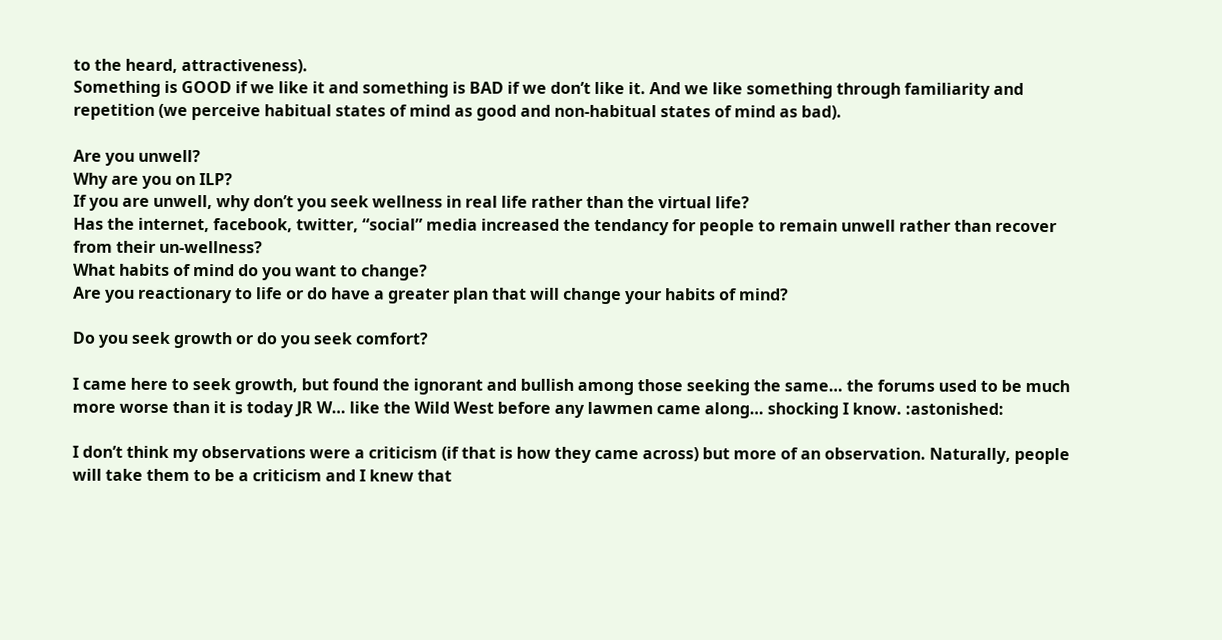to the heard, attractiveness).
Something is GOOD if we like it and something is BAD if we don’t like it. And we like something through familiarity and repetition (we perceive habitual states of mind as good and non-habitual states of mind as bad).

Are you unwell?
Why are you on ILP?
If you are unwell, why don’t you seek wellness in real life rather than the virtual life?
Has the internet, facebook, twitter, “social” media increased the tendancy for people to remain unwell rather than recover from their un-wellness?
What habits of mind do you want to change?
Are you reactionary to life or do have a greater plan that will change your habits of mind?

Do you seek growth or do you seek comfort?

I came here to seek growth, but found the ignorant and bullish among those seeking the same… the forums used to be much more worse than it is today JR W… like the Wild West before any lawmen came along… shocking I know. :astonished:

I don’t think my observations were a criticism (if that is how they came across) but more of an observation. Naturally, people will take them to be a criticism and I knew that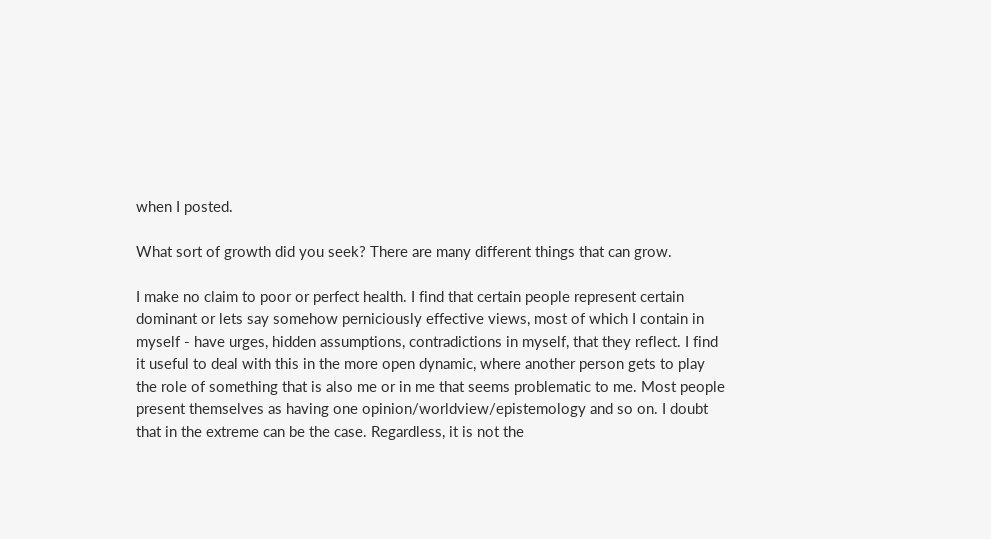when I posted.

What sort of growth did you seek? There are many different things that can grow.

I make no claim to poor or perfect health. I find that certain people represent certain dominant or lets say somehow perniciously effective views, most of which I contain in myself - have urges, hidden assumptions, contradictions in myself, that they reflect. I find it useful to deal with this in the more open dynamic, where another person gets to play the role of something that is also me or in me that seems problematic to me. Most people present themselves as having one opinion/worldview/epistemology and so on. I doubt that in the extreme can be the case. Regardless, it is not the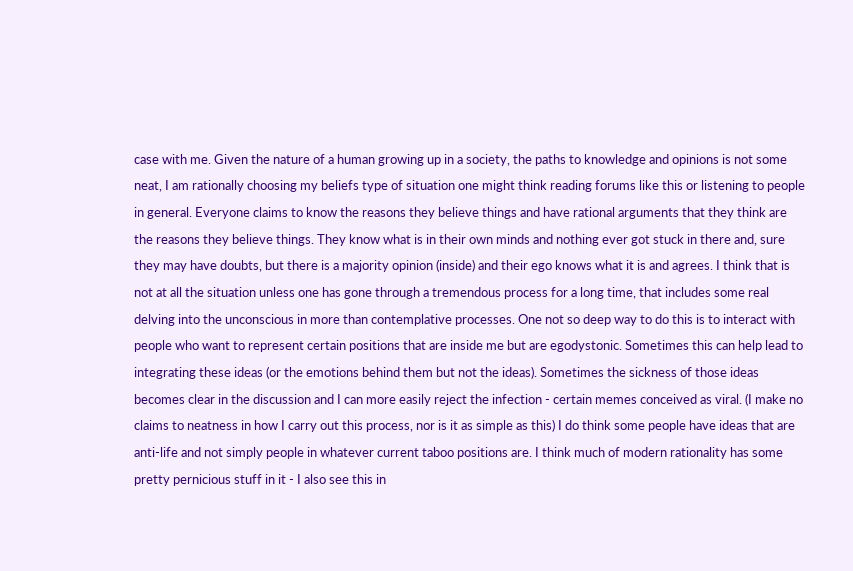case with me. Given the nature of a human growing up in a society, the paths to knowledge and opinions is not some neat, I am rationally choosing my beliefs type of situation one might think reading forums like this or listening to people in general. Everyone claims to know the reasons they believe things and have rational arguments that they think are the reasons they believe things. They know what is in their own minds and nothing ever got stuck in there and, sure they may have doubts, but there is a majority opinion (inside) and their ego knows what it is and agrees. I think that is not at all the situation unless one has gone through a tremendous process for a long time, that includes some real delving into the unconscious in more than contemplative processes. One not so deep way to do this is to interact with people who want to represent certain positions that are inside me but are egodystonic. Sometimes this can help lead to integrating these ideas (or the emotions behind them but not the ideas). Sometimes the sickness of those ideas becomes clear in the discussion and I can more easily reject the infection - certain memes conceived as viral. (I make no claims to neatness in how I carry out this process, nor is it as simple as this) I do think some people have ideas that are anti-life and not simply people in whatever current taboo positions are. I think much of modern rationality has some pretty pernicious stuff in it - I also see this in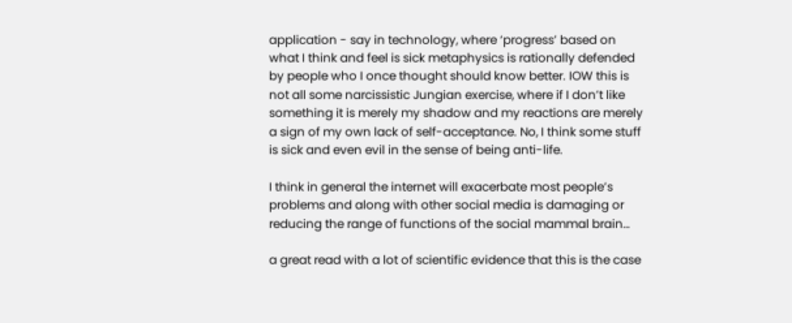application - say in technology, where ‘progress’ based on what I think and feel is sick metaphysics is rationally defended by people who I once thought should know better. IOW this is not all some narcissistic Jungian exercise, where if I don’t like something it is merely my shadow and my reactions are merely a sign of my own lack of self-acceptance. No, I think some stuff is sick and even evil in the sense of being anti-life.

I think in general the internet will exacerbate most people’s problems and along with other social media is damaging or reducing the range of functions of the social mammal brain…

a great read with a lot of scientific evidence that this is the case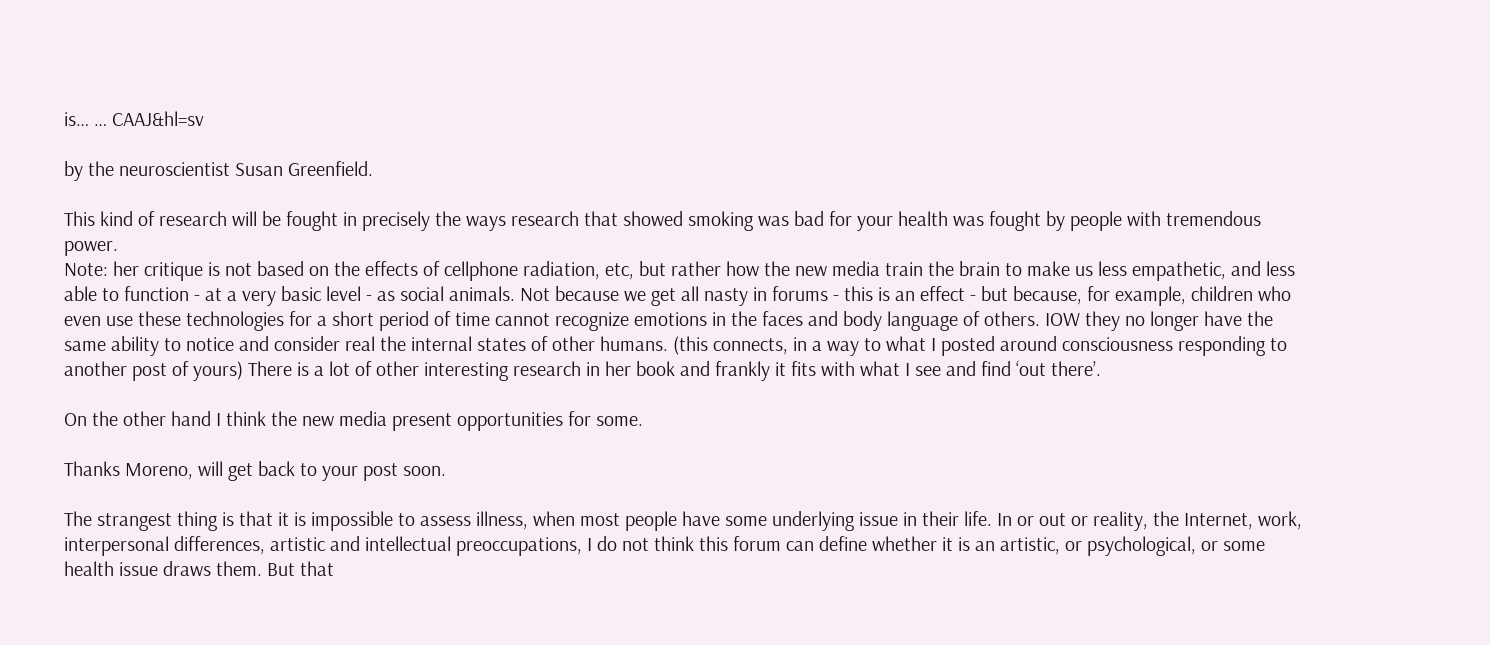is… … CAAJ&hl=sv

by the neuroscientist Susan Greenfield.

This kind of research will be fought in precisely the ways research that showed smoking was bad for your health was fought by people with tremendous power.
Note: her critique is not based on the effects of cellphone radiation, etc, but rather how the new media train the brain to make us less empathetic, and less able to function - at a very basic level - as social animals. Not because we get all nasty in forums - this is an effect - but because, for example, children who even use these technologies for a short period of time cannot recognize emotions in the faces and body language of others. IOW they no longer have the same ability to notice and consider real the internal states of other humans. (this connects, in a way to what I posted around consciousness responding to another post of yours) There is a lot of other interesting research in her book and frankly it fits with what I see and find ‘out there’.

On the other hand I think the new media present opportunities for some.

Thanks Moreno, will get back to your post soon.

The strangest thing is that it is impossible to assess illness, when most people have some underlying issue in their life. In or out or reality, the Internet, work, interpersonal differences, artistic and intellectual preoccupations, I do not think this forum can define whether it is an artistic, or psychological, or some health issue draws them. But that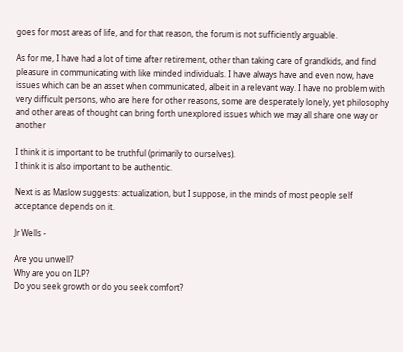goes for most areas of life, and for that reason, the forum is not sufficiently arguable.

As for me, I have had a lot of time after retirement, other than taking care of grandkids, and find pleasure in communicating with like minded individuals. I have always have and even now, have issues which can be an asset when communicated, albeit in a relevant way. I have no problem with very difficult persons, who are here for other reasons, some are desperately lonely, yet philosophy and other areas of thought can bring forth unexplored issues which we may all share one way or another

I think it is important to be truthful (primarily to ourselves).
I think it is also important to be authentic.

Next is as Maslow suggests: actualization, but I suppose, in the minds of most people self acceptance depends on it.

Jr Wells -

Are you unwell?
Why are you on ILP?
Do you seek growth or do you seek comfort?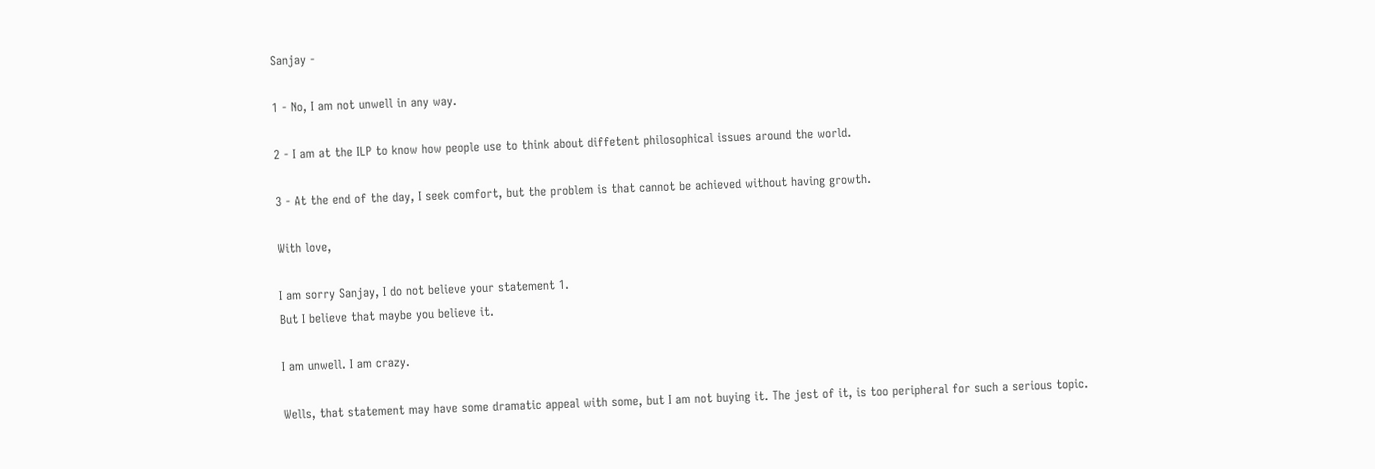Sanjay -

1 - No, I am not unwell in any way.

2 - I am at the ILP to know how people use to think about diffetent philosophical issues around the world.

3 - At the end of the day, I seek comfort, but the problem is that cannot be achieved without having growth.

With love,

I am sorry Sanjay, I do not believe your statement 1.
But I believe that maybe you believe it.

I am unwell. I am crazy.

Wells, that statement may have some dramatic appeal with some, but I am not buying it. The jest of it, is too peripheral for such a serious topic.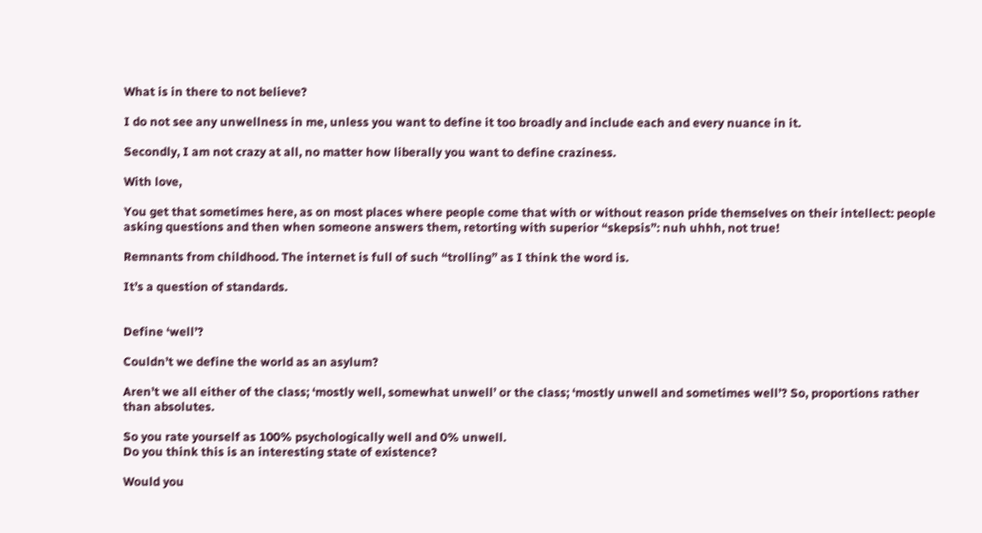What is in there to not believe?

I do not see any unwellness in me, unless you want to define it too broadly and include each and every nuance in it.

Secondly, I am not crazy at all, no matter how liberally you want to define craziness.

With love,

You get that sometimes here, as on most places where people come that with or without reason pride themselves on their intellect: people asking questions and then when someone answers them, retorting with superior “skepsis”: nuh uhhh, not true!

Remnants from childhood. The internet is full of such “trolling” as I think the word is.

It’s a question of standards.


Define ‘well’?

Couldn’t we define the world as an asylum?

Aren’t we all either of the class; ‘mostly well, somewhat unwell’ or the class; ‘mostly unwell and sometimes well’? So, proportions rather than absolutes.

So you rate yourself as 100% psychologically well and 0% unwell.
Do you think this is an interesting state of existence?

Would you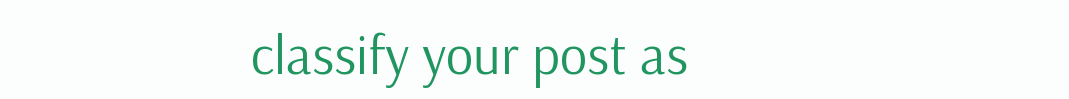classify your post as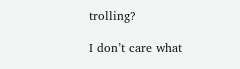trolling?

I don’t care what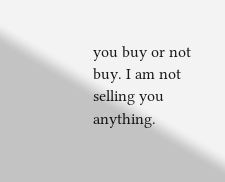you buy or not buy. I am not selling you anything.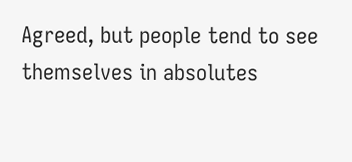Agreed, but people tend to see themselves in absolutes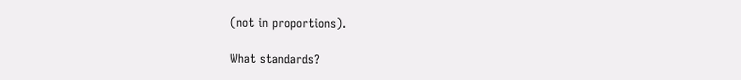(not in proportions).

What standards?